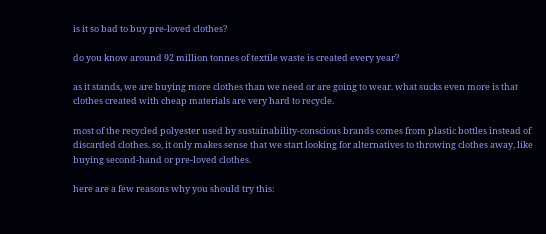is it so bad to buy pre-loved clothes?

do you know around 92 million tonnes of textile waste is created every year?

as it stands, we are buying more clothes than we need or are going to wear. what sucks even more is that clothes created with cheap materials are very hard to recycle.

most of the recycled polyester used by sustainability-conscious brands comes from plastic bottles instead of discarded clothes. so, it only makes sense that we start looking for alternatives to throwing clothes away, like buying second-hand or pre-loved clothes.

here are a few reasons why you should try this: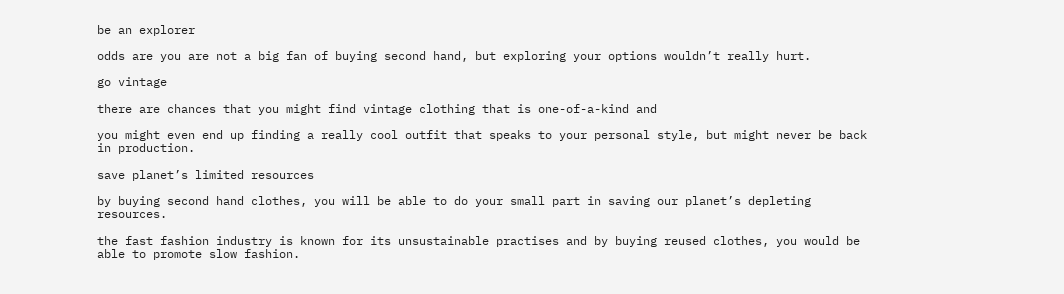be an explorer

odds are you are not a big fan of buying second hand, but exploring your options wouldn’t really hurt.

go vintage

there are chances that you might find vintage clothing that is one-of-a-kind and

you might even end up finding a really cool outfit that speaks to your personal style, but might never be back in production.

save planet’s limited resources

by buying second hand clothes, you will be able to do your small part in saving our planet’s depleting resources.

the fast fashion industry is known for its unsustainable practises and by buying reused clothes, you would be able to promote slow fashion.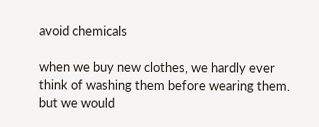avoid chemicals

when we buy new clothes, we hardly ever think of washing them before wearing them. but we would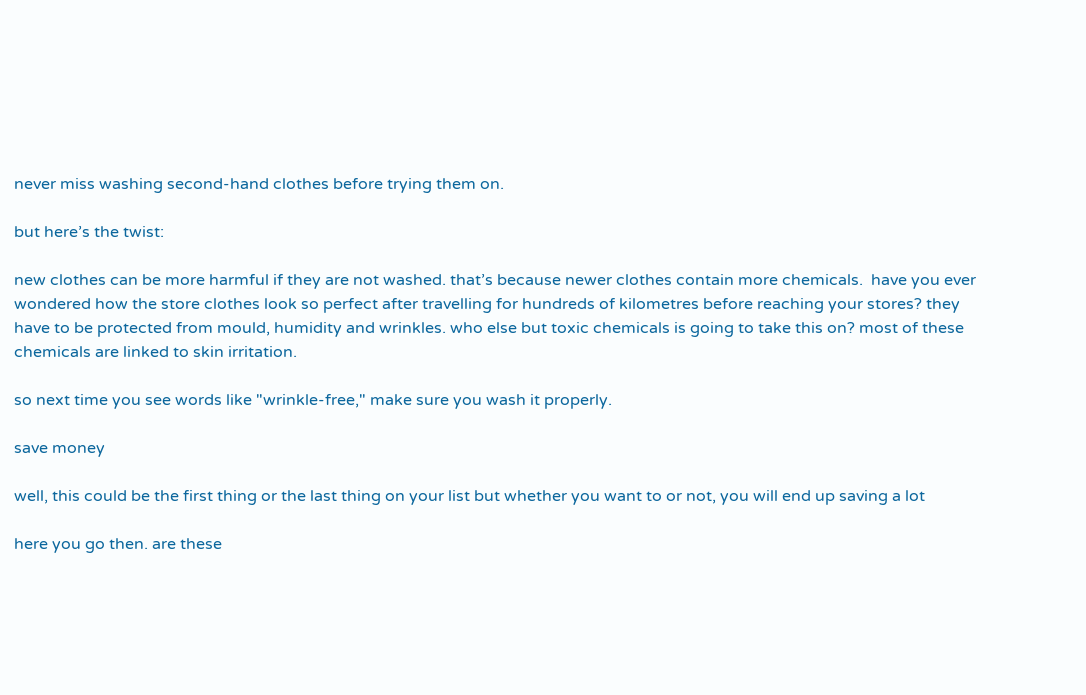never miss washing second-hand clothes before trying them on.

but here’s the twist:

new clothes can be more harmful if they are not washed. that’s because newer clothes contain more chemicals.  have you ever wondered how the store clothes look so perfect after travelling for hundreds of kilometres before reaching your stores? they have to be protected from mould, humidity and wrinkles. who else but toxic chemicals is going to take this on? most of these chemicals are linked to skin irritation.

so next time you see words like "wrinkle-free," make sure you wash it properly.

save money

well, this could be the first thing or the last thing on your list but whether you want to or not, you will end up saving a lot

here you go then. are these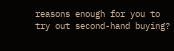reasons enough for you to try out second-hand buying?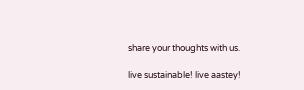share your thoughts with us.

live sustainable! live aastey!